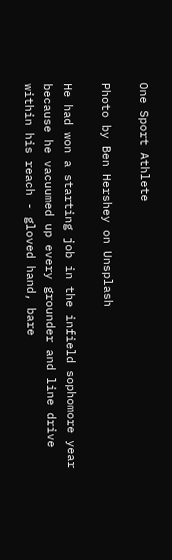One Sport Athlete

Photo by Ben Hershey on Unsplash

He had won a starting job in the infield sophomore year because he vacuumed up every grounder and line drive within his reach - gloved hand, bare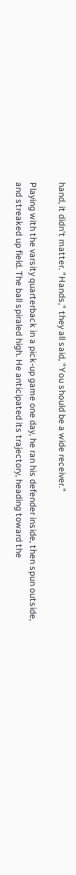hand, it didn't matter. "Hands," they all said, "You should be a wide receiver."

Playing with the varsity quarterback in a pick-up game one day, he ran his defender inside, then spun outside, and streaked up field. The ball spiraled high. He anticipated its trajectory, heading toward the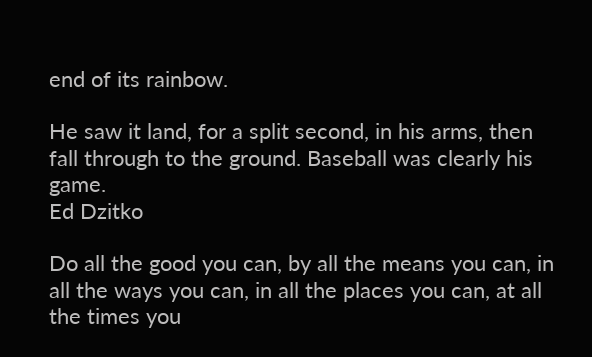end of its rainbow.

He saw it land, for a split second, in his arms, then fall through to the ground. Baseball was clearly his game.
Ed Dzitko

Do all the good you can, by all the means you can, in all the ways you can, in all the places you can, at all the times you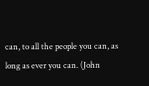can, to all the people you can, as long as ever you can. (John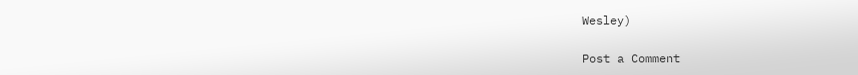Wesley)

Post a Comment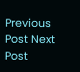Previous Post Next Post